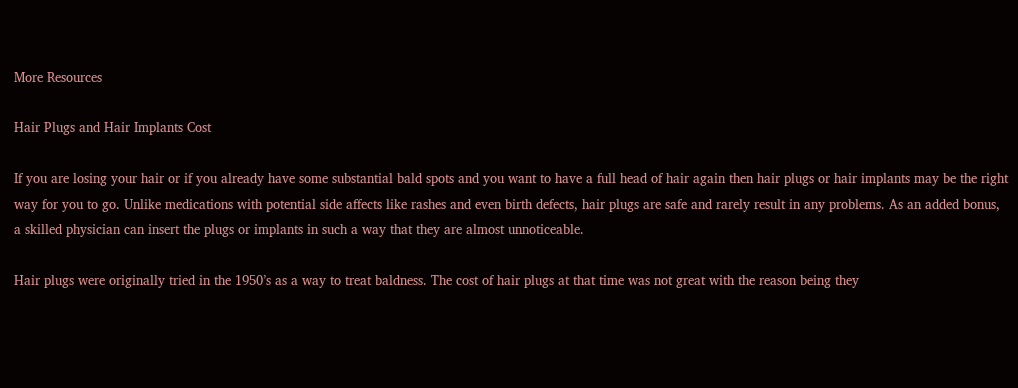More Resources

Hair Plugs and Hair Implants Cost

If you are losing your hair or if you already have some substantial bald spots and you want to have a full head of hair again then hair plugs or hair implants may be the right way for you to go. Unlike medications with potential side affects like rashes and even birth defects, hair plugs are safe and rarely result in any problems. As an added bonus, a skilled physician can insert the plugs or implants in such a way that they are almost unnoticeable.

Hair plugs were originally tried in the 1950’s as a way to treat baldness. The cost of hair plugs at that time was not great with the reason being they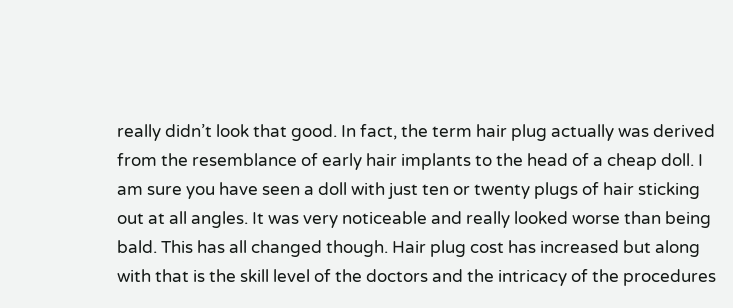really didn’t look that good. In fact, the term hair plug actually was derived from the resemblance of early hair implants to the head of a cheap doll. I am sure you have seen a doll with just ten or twenty plugs of hair sticking out at all angles. It was very noticeable and really looked worse than being bald. This has all changed though. Hair plug cost has increased but along with that is the skill level of the doctors and the intricacy of the procedures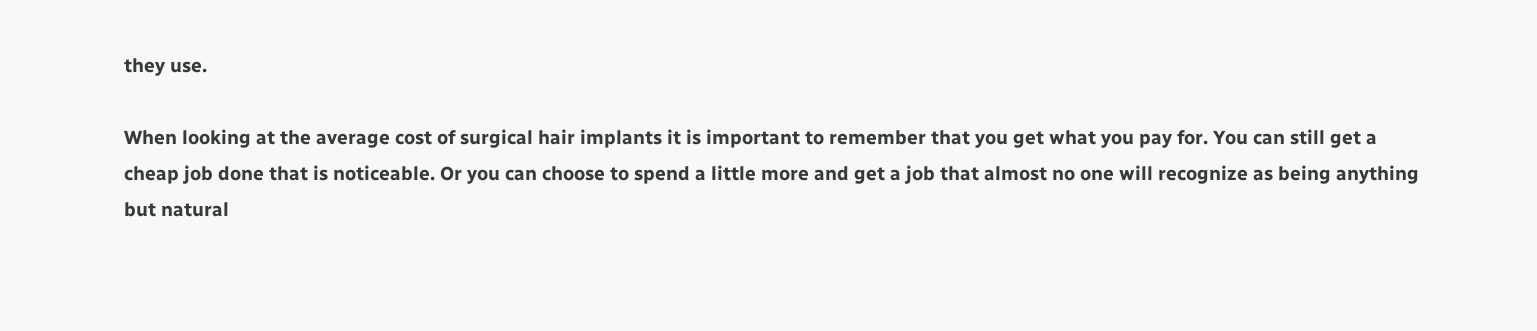they use.

When looking at the average cost of surgical hair implants it is important to remember that you get what you pay for. You can still get a cheap job done that is noticeable. Or you can choose to spend a little more and get a job that almost no one will recognize as being anything but natural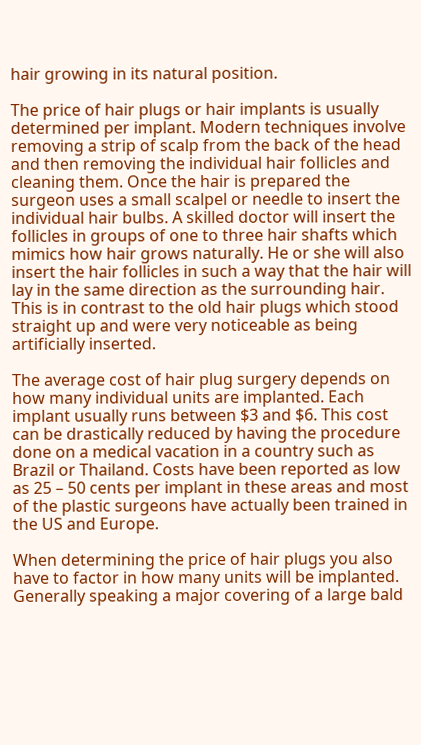hair growing in its natural position.

The price of hair plugs or hair implants is usually determined per implant. Modern techniques involve removing a strip of scalp from the back of the head and then removing the individual hair follicles and cleaning them. Once the hair is prepared the surgeon uses a small scalpel or needle to insert the individual hair bulbs. A skilled doctor will insert the follicles in groups of one to three hair shafts which mimics how hair grows naturally. He or she will also insert the hair follicles in such a way that the hair will lay in the same direction as the surrounding hair. This is in contrast to the old hair plugs which stood straight up and were very noticeable as being artificially inserted.

The average cost of hair plug surgery depends on how many individual units are implanted. Each implant usually runs between $3 and $6. This cost can be drastically reduced by having the procedure done on a medical vacation in a country such as Brazil or Thailand. Costs have been reported as low as 25 – 50 cents per implant in these areas and most of the plastic surgeons have actually been trained in the US and Europe.

When determining the price of hair plugs you also have to factor in how many units will be implanted. Generally speaking a major covering of a large bald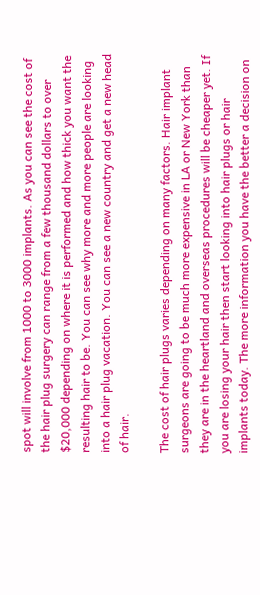spot will involve from 1000 to 3000 implants. As you can see the cost of the hair plug surgery can range from a few thousand dollars to over $20,000 depending on where it is performed and how thick you want the resulting hair to be. You can see why more and more people are looking into a hair plug vacation. You can see a new country and get a new head of hair.

The cost of hair plugs varies depending on many factors. Hair implant surgeons are going to be much more expensive in LA or New York than they are in the heartland and overseas procedures will be cheaper yet. If you are losing your hair then start looking into hair plugs or hair implants today. The more information you have the better a decision on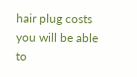hair plug costs you will be able to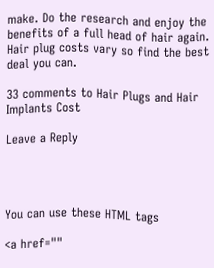make. Do the research and enjoy the benefits of a full head of hair again. Hair plug costs vary so find the best deal you can.

33 comments to Hair Plugs and Hair Implants Cost

Leave a Reply




You can use these HTML tags

<a href=""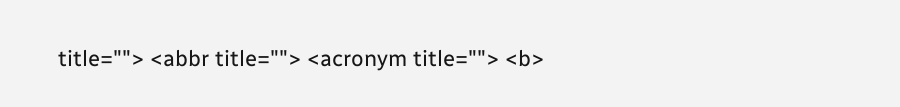title=""> <abbr title=""> <acronym title=""> <b>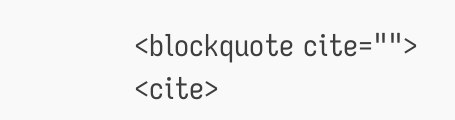<blockquote cite=""> <cite>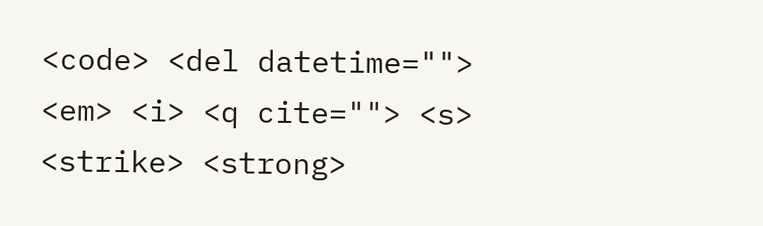<code> <del datetime=""> <em> <i> <q cite=""> <s> <strike> <strong>